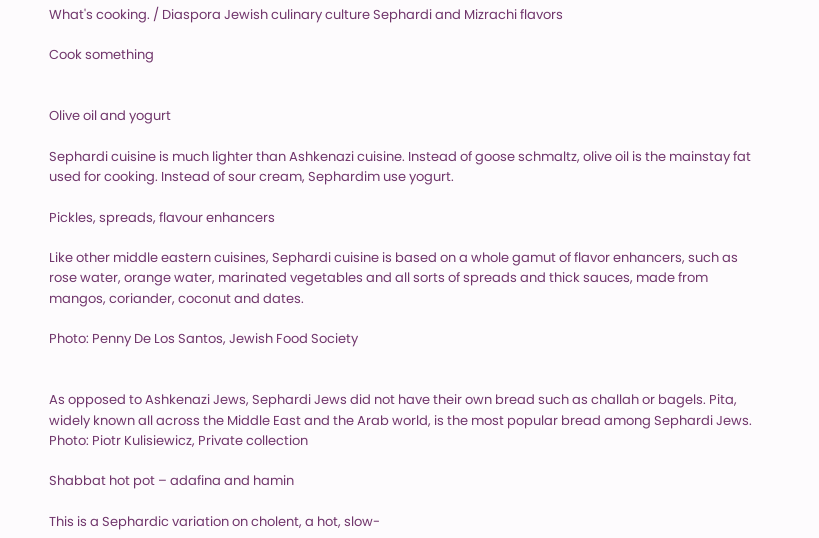What's cooking. / Diaspora Jewish culinary culture Sephardi and Mizrachi flavors

Cook something


Olive oil and yogurt

Sephardi cuisine is much lighter than Ashkenazi cuisine. Instead of goose schmaltz, olive oil is the mainstay fat used for cooking. Instead of sour cream, Sephardim use yogurt.

Pickles, spreads, flavour enhancers

Like other middle eastern cuisines, Sephardi cuisine is based on a whole gamut of flavor enhancers, such as rose water, orange water, marinated vegetables and all sorts of spreads and thick sauces, made from mangos, coriander, coconut and dates.

Photo: Penny De Los Santos, Jewish Food Society


As opposed to Ashkenazi Jews, Sephardi Jews did not have their own bread such as challah or bagels. Pita, widely known all across the Middle East and the Arab world, is the most popular bread among Sephardi Jews.
Photo: Piotr Kulisiewicz, Private collection

Shabbat hot pot – adafina and hamin

This is a Sephardic variation on cholent, a hot, slow-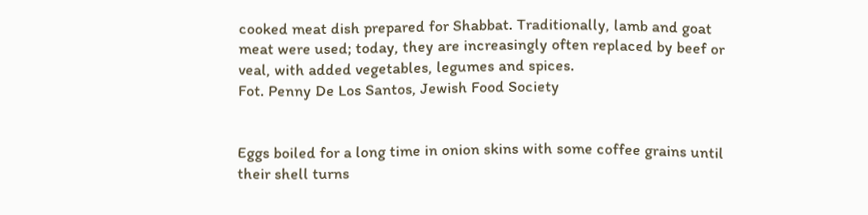cooked meat dish prepared for Shabbat. Traditionally, lamb and goat meat were used; today, they are increasingly often replaced by beef or veal, with added vegetables, legumes and spices.
Fot. Penny De Los Santos, Jewish Food Society


Eggs boiled for a long time in onion skins with some coffee grains until their shell turns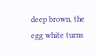deep brown, the egg white turns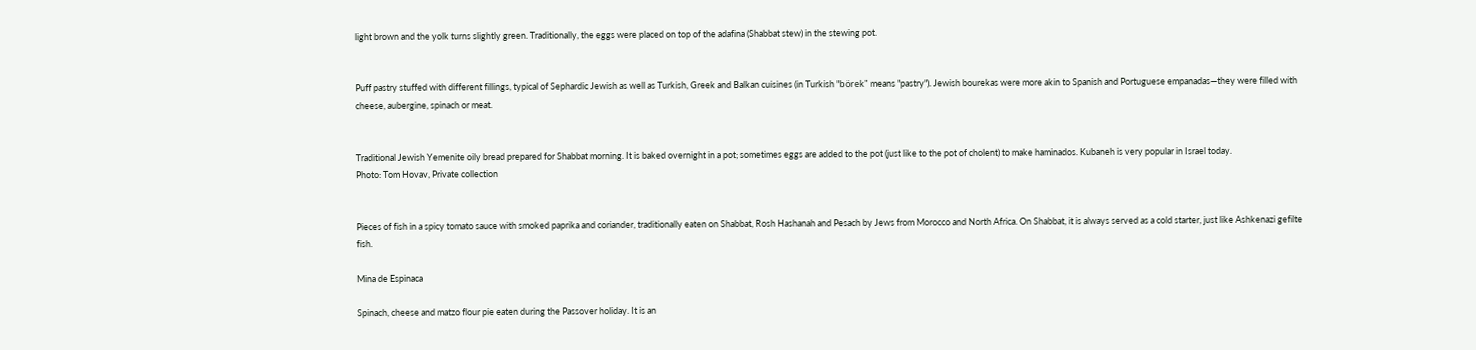light brown and the yolk turns slightly green. Traditionally, the eggs were placed on top of the adafina (Shabbat stew) in the stewing pot.


Puff pastry stuffed with different fillings, typical of Sephardic Jewish as well as Turkish, Greek and Balkan cuisines (in Turkish "börek" means "pastry"). Jewish bourekas were more akin to Spanish and Portuguese empanadas—they were filled with cheese, aubergine, spinach or meat.


Traditional Jewish Yemenite oily bread prepared for Shabbat morning. It is baked overnight in a pot; sometimes eggs are added to the pot (just like to the pot of cholent) to make haminados. Kubaneh is very popular in Israel today.
Photo: Tom Hovav, Private collection


Pieces of fish in a spicy tomato sauce with smoked paprika and coriander, traditionally eaten on Shabbat, Rosh Hashanah and Pesach by Jews from Morocco and North Africa. On Shabbat, it is always served as a cold starter, just like Ashkenazi gefilte fish.

Mina de Espinaca

Spinach, cheese and matzo flour pie eaten during the Passover holiday. It is an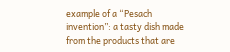example of a “Pesach invention”: a tasty dish made from the products that are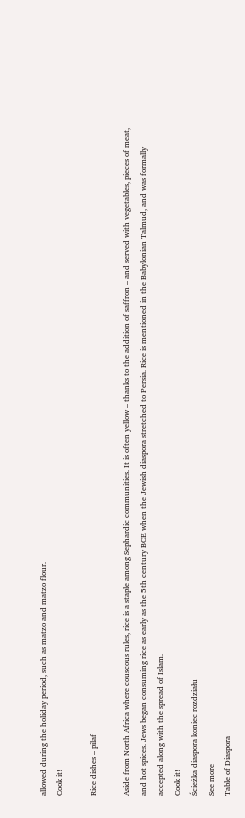allowed during the holiday period, such as matzo and matzo flour.
Cook it!

Rice dishes – pilaf

Aside from North Africa where couscous rules, rice is a staple among Sephardic communities. It is often yellow – thanks to the addition of saffron – and served with vegetables, pieces of meat, and hot spices. Jews began consuming rice as early as the 5th century BCE when the Jewish diaspora stretched to Persia. Rice is mentioned in the Babylonian Talmud, and was formally accepted along with the spread of Islam.
Cook it!
Ścieżka diaspora koniec rozdziału
See more
Table of Diaspora